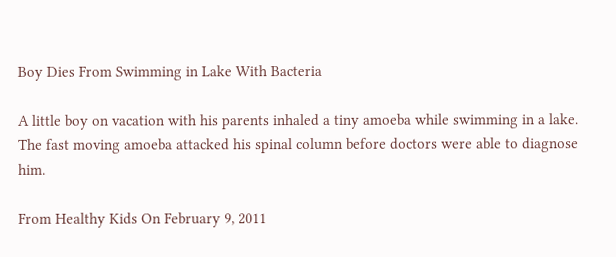Boy Dies From Swimming in Lake With Bacteria

A little boy on vacation with his parents inhaled a tiny amoeba while swimming in a lake. The fast moving amoeba attacked his spinal column before doctors were able to diagnose him.

From Healthy Kids On February 9, 2011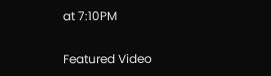at 7:10PM

Featured Video